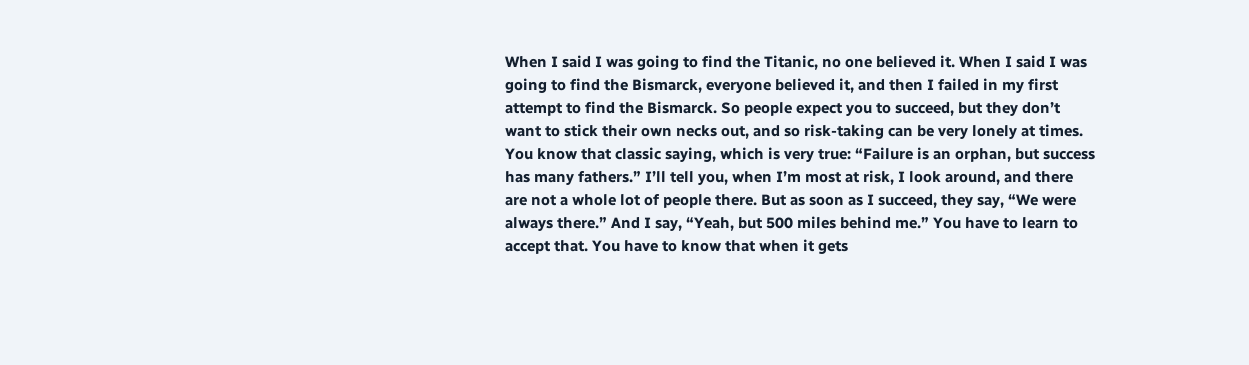When I said I was going to find the Titanic, no one believed it. When I said I was going to find the Bismarck, everyone believed it, and then I failed in my first attempt to find the Bismarck. So people expect you to succeed, but they don’t want to stick their own necks out, and so risk-taking can be very lonely at times. You know that classic saying, which is very true: “Failure is an orphan, but success has many fathers.” I’ll tell you, when I’m most at risk, I look around, and there are not a whole lot of people there. But as soon as I succeed, they say, “We were always there.” And I say, “Yeah, but 500 miles behind me.” You have to learn to accept that. You have to know that when it gets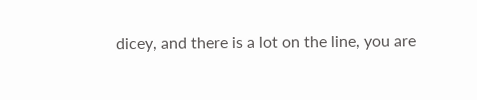dicey, and there is a lot on the line, you are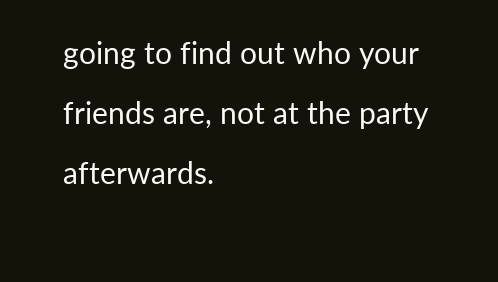going to find out who your friends are, not at the party afterwards.